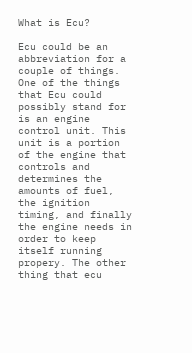What is Ecu?

Ecu could be an abbreviation for a couple of things. One of the things that Ecu could possibly stand for is an engine control unit. This unit is a portion of the engine that controls and determines the amounts of fuel, the ignition timing, and finally the engine needs in order to keep itself running propery. The other thing that ecu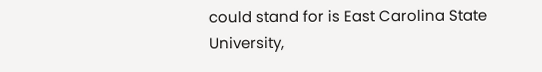could stand for is East Carolina State University,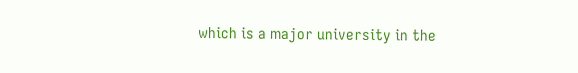which is a major university in the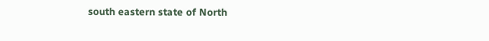south eastern state of North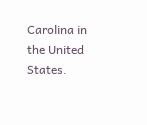Carolina in the United States.